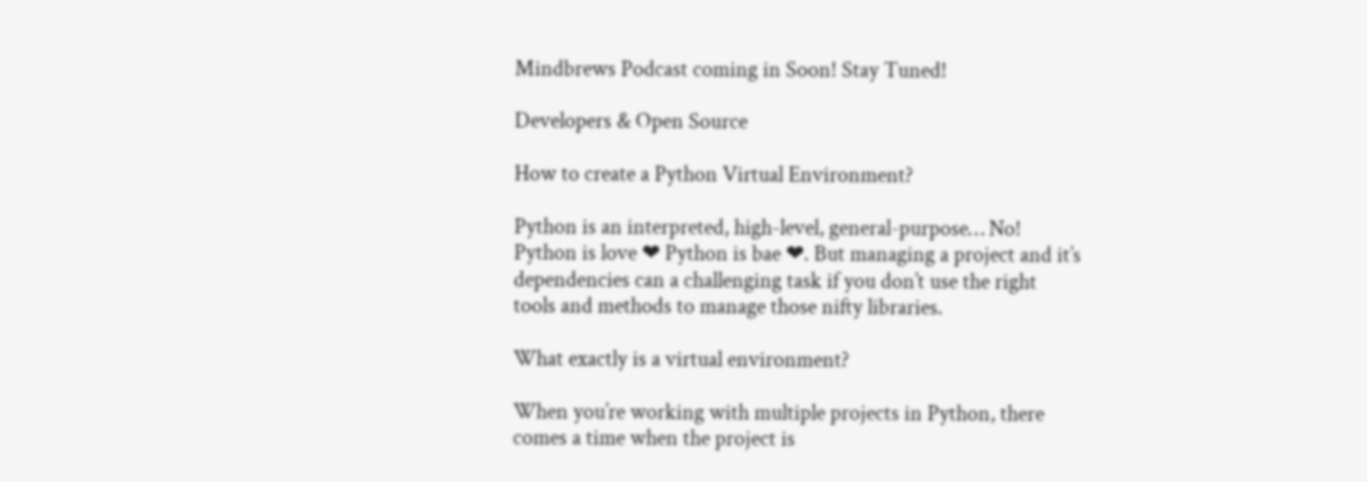Mindbrews Podcast coming in Soon! Stay Tuned!

Developers & Open Source

How to create a Python Virtual Environment?

Python is an interpreted, high-level, general-purpose… No! Python is love ❤ Python is bae ❤. But managing a project and it’s dependencies can a challenging task if you don’t use the right tools and methods to manage those nifty libraries.

What exactly is a virtual environment?

When you’re working with multiple projects in Python, there comes a time when the project is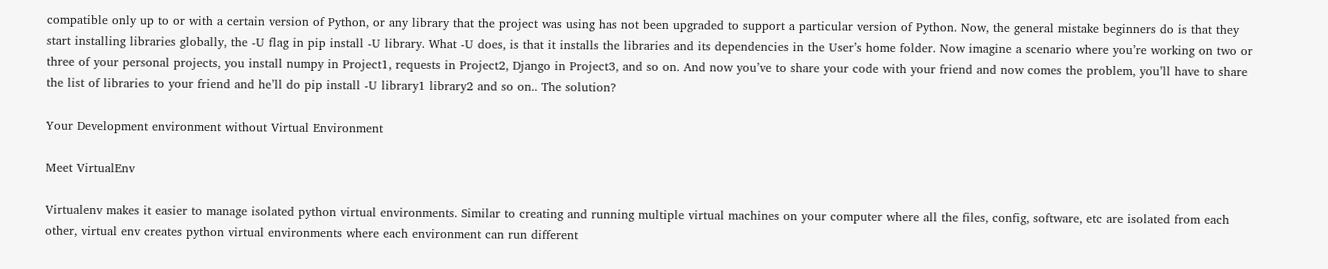compatible only up to or with a certain version of Python, or any library that the project was using has not been upgraded to support a particular version of Python. Now, the general mistake beginners do is that they start installing libraries globally, the -U flag in pip install -U library. What -U does, is that it installs the libraries and its dependencies in the User’s home folder. Now imagine a scenario where you’re working on two or three of your personal projects, you install numpy in Project1, requests in Project2, Django in Project3, and so on. And now you’ve to share your code with your friend and now comes the problem, you’ll have to share the list of libraries to your friend and he’ll do pip install -U library1 library2 and so on.. The solution?

Your Development environment without Virtual Environment

Meet VirtualEnv

Virtualenv makes it easier to manage isolated python virtual environments. Similar to creating and running multiple virtual machines on your computer where all the files, config, software, etc are isolated from each other, virtual env creates python virtual environments where each environment can run different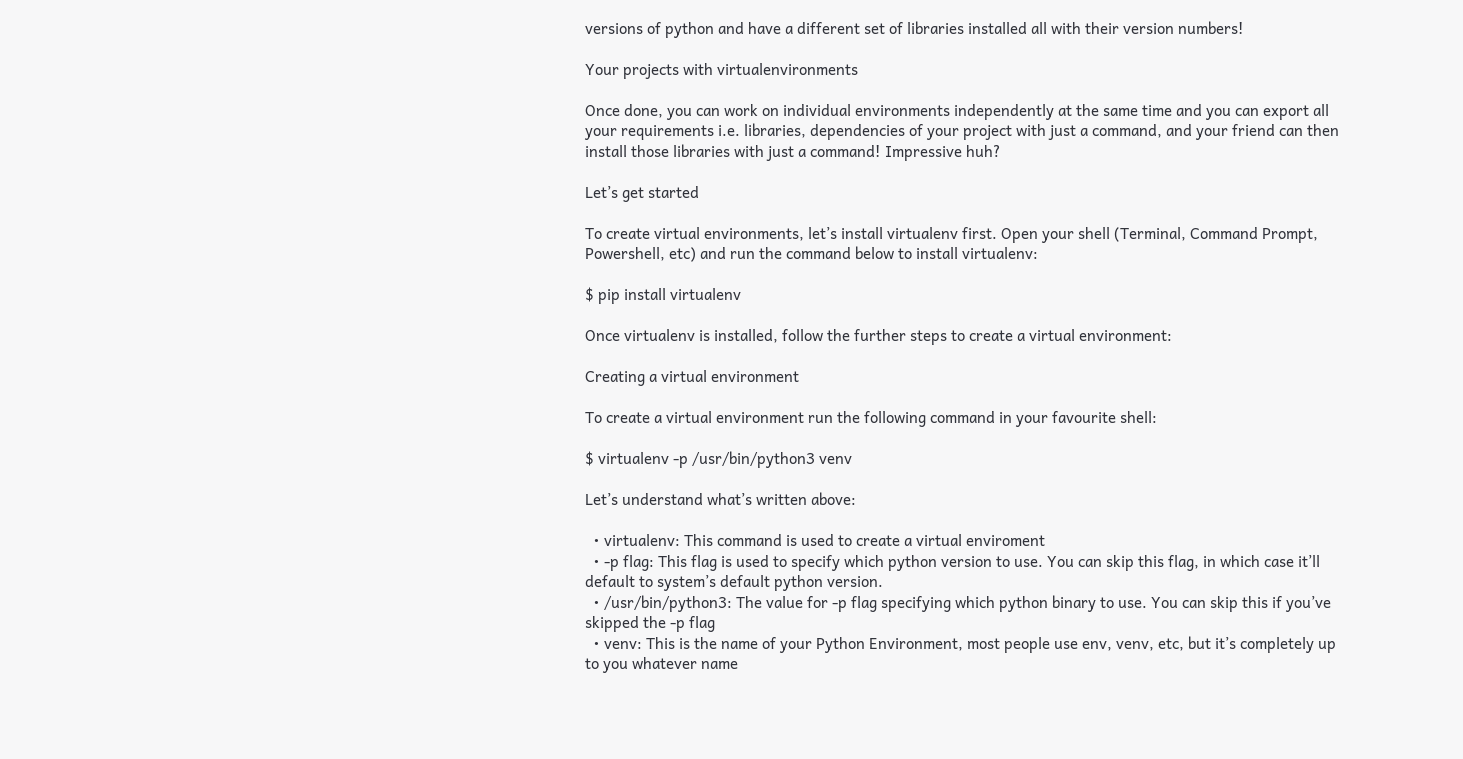versions of python and have a different set of libraries installed all with their version numbers!

Your projects with virtualenvironments

Once done, you can work on individual environments independently at the same time and you can export all your requirements i.e. libraries, dependencies of your project with just a command, and your friend can then install those libraries with just a command! Impressive huh?

Let’s get started

To create virtual environments, let’s install virtualenv first. Open your shell (Terminal, Command Prompt, Powershell, etc) and run the command below to install virtualenv:

$ pip install virtualenv

Once virtualenv is installed, follow the further steps to create a virtual environment:

Creating a virtual environment

To create a virtual environment run the following command in your favourite shell:

$ virtualenv -p /usr/bin/python3 venv

Let’s understand what’s written above:

  • virtualenv: This command is used to create a virtual enviroment
  • -p flag: This flag is used to specify which python version to use. You can skip this flag, in which case it’ll default to system’s default python version.
  • /usr/bin/python3: The value for -p flag specifying which python binary to use. You can skip this if you’ve skipped the -p flag
  • venv: This is the name of your Python Environment, most people use env, venv, etc, but it’s completely up to you whatever name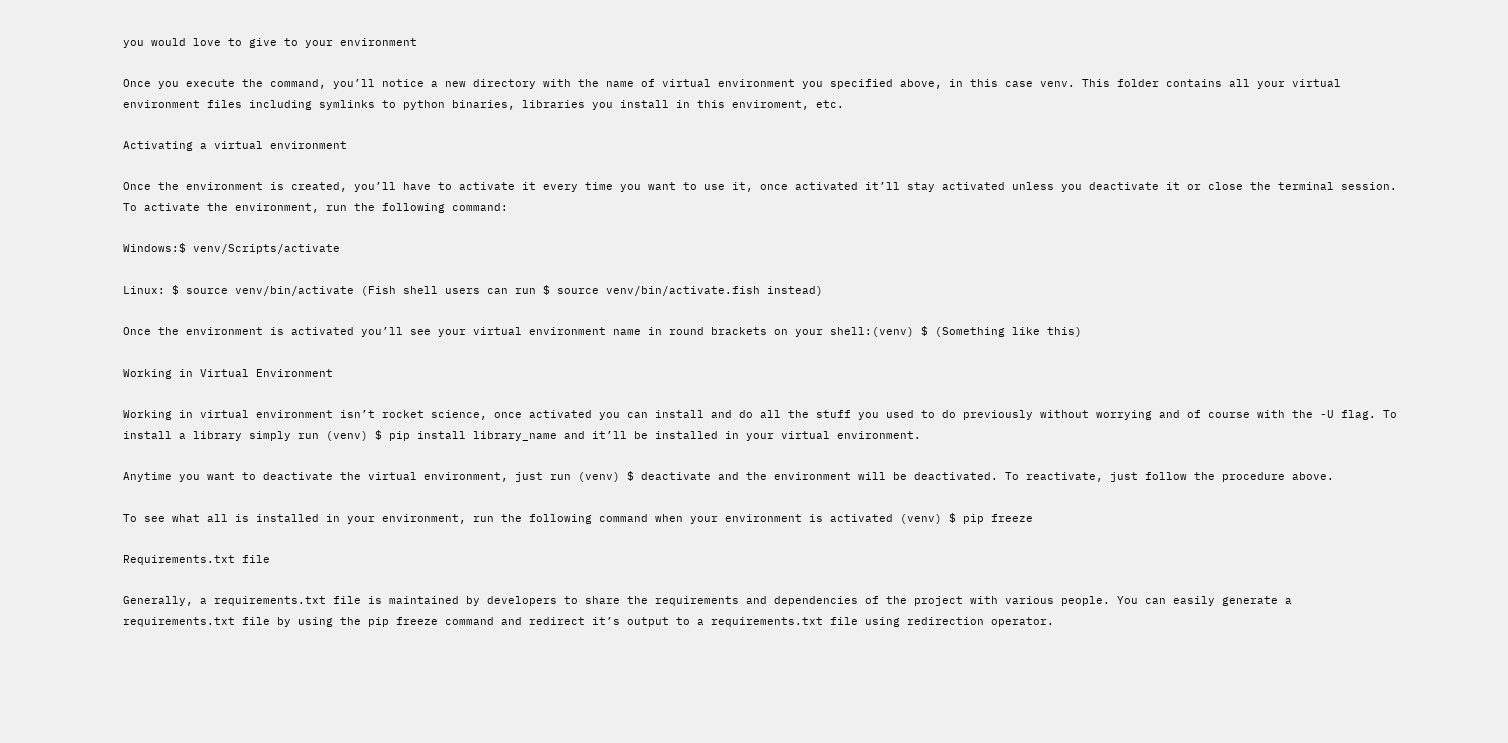you would love to give to your environment

Once you execute the command, you’ll notice a new directory with the name of virtual environment you specified above, in this case venv. This folder contains all your virtual environment files including symlinks to python binaries, libraries you install in this enviroment, etc.

Activating a virtual environment

Once the environment is created, you’ll have to activate it every time you want to use it, once activated it’ll stay activated unless you deactivate it or close the terminal session. To activate the environment, run the following command:

Windows:$ venv/Scripts/activate

Linux: $ source venv/bin/activate (Fish shell users can run $ source venv/bin/activate.fish instead)

Once the environment is activated you’ll see your virtual environment name in round brackets on your shell:(venv) $ (Something like this)

Working in Virtual Environment

Working in virtual environment isn’t rocket science, once activated you can install and do all the stuff you used to do previously without worrying and of course with the -U flag. To install a library simply run (venv) $ pip install library_name and it’ll be installed in your virtual environment.

Anytime you want to deactivate the virtual environment, just run (venv) $ deactivate and the environment will be deactivated. To reactivate, just follow the procedure above.

To see what all is installed in your environment, run the following command when your environment is activated (venv) $ pip freeze

Requirements.txt file

Generally, a requirements.txt file is maintained by developers to share the requirements and dependencies of the project with various people. You can easily generate a requirements.txt file by using the pip freeze command and redirect it’s output to a requirements.txt file using redirection operator.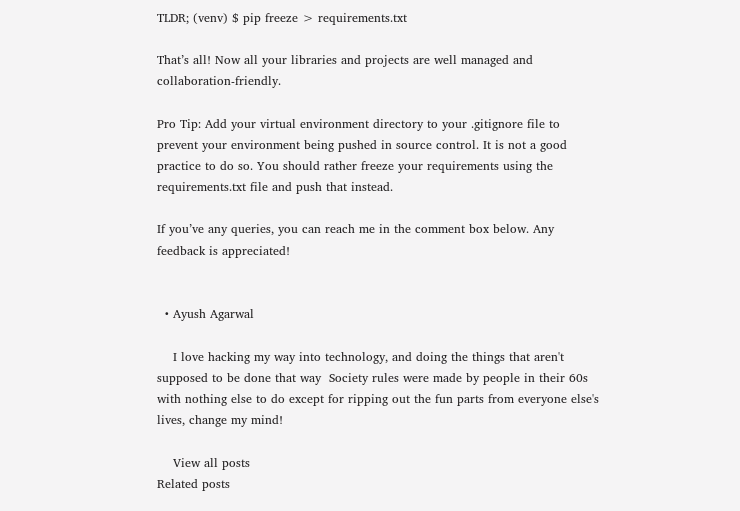TLDR; (venv) $ pip freeze > requirements.txt

That’s all! Now all your libraries and projects are well managed and collaboration-friendly.

Pro Tip: Add your virtual environment directory to your .gitignore file to prevent your environment being pushed in source control. It is not a good practice to do so. You should rather freeze your requirements using the requirements.txt file and push that instead.

If you’ve any queries, you can reach me in the comment box below. Any feedback is appreciated!


  • Ayush Agarwal

    I love hacking my way into technology, and doing the things that aren't supposed to be done that way  Society rules were made by people in their 60s with nothing else to do except for ripping out the fun parts from everyone else's lives, change my mind!

    View all posts
Related posts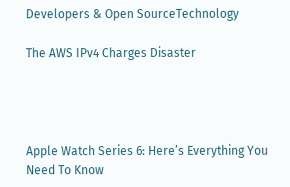Developers & Open SourceTechnology

The AWS IPv4 Charges Disaster




Apple Watch Series 6: Here’s Everything You Need To Know